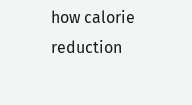how calorie reduction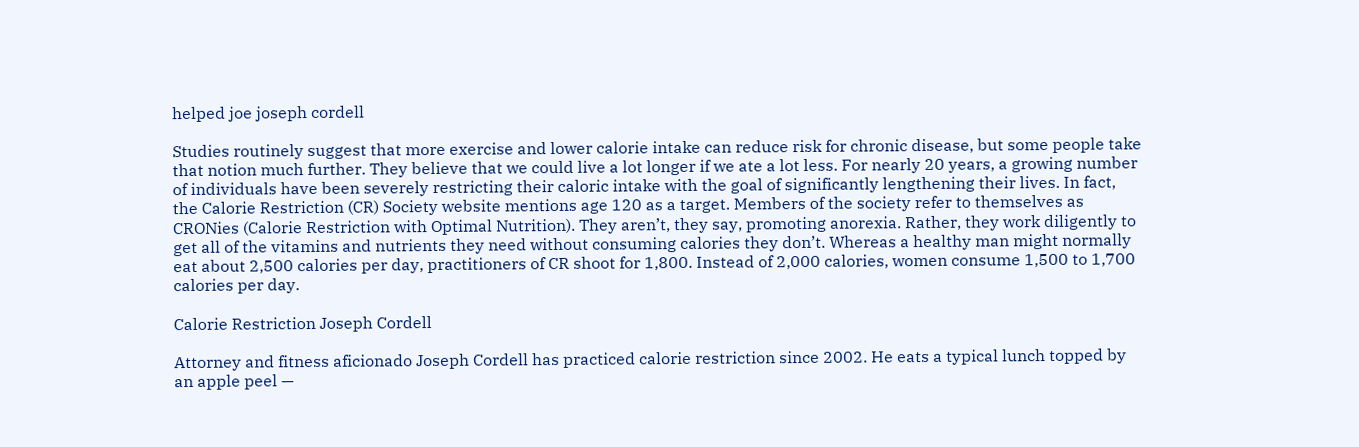helped joe joseph cordell

Studies routinely suggest that more exercise and lower calorie intake can reduce risk for chronic disease, but some people take that notion much further. They believe that we could live a lot longer if we ate a lot less. For nearly 20 years, a growing number of individuals have been severely restricting their caloric intake with the goal of significantly lengthening their lives. In fact, the Calorie Restriction (CR) Society website mentions age 120 as a target. Members of the society refer to themselves as CRONies (Calorie Restriction with Optimal Nutrition). They aren’t, they say, promoting anorexia. Rather, they work diligently to get all of the vitamins and nutrients they need without consuming calories they don’t. Whereas a healthy man might normally eat about 2,500 calories per day, practitioners of CR shoot for 1,800. Instead of 2,000 calories, women consume 1,500 to 1,700 calories per day.

Calorie Restriction Joseph Cordell

Attorney and fitness aficionado Joseph Cordell has practiced calorie restriction since 2002. He eats a typical lunch topped by an apple peel —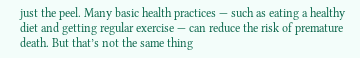just the peel. Many basic health practices — such as eating a healthy diet and getting regular exercise — can reduce the risk of premature death. But that’s not the same thing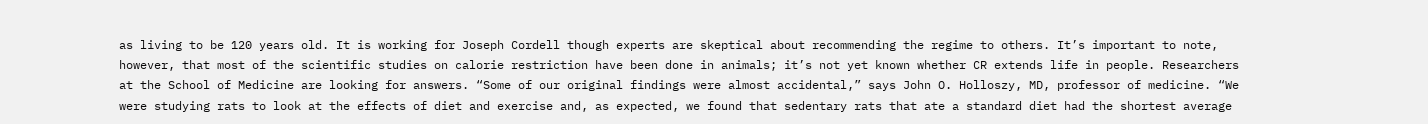as living to be 120 years old. It is working for Joseph Cordell though experts are skeptical about recommending the regime to others. It’s important to note, however, that most of the scientific studies on calorie restriction have been done in animals; it’s not yet known whether CR extends life in people. Researchers at the School of Medicine are looking for answers. “Some of our original findings were almost accidental,” says John O. Holloszy, MD, professor of medicine. “We were studying rats to look at the effects of diet and exercise and, as expected, we found that sedentary rats that ate a standard diet had the shortest average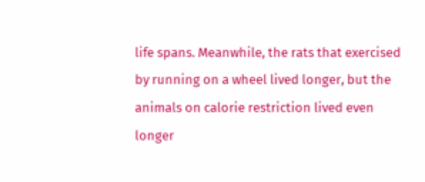life spans. Meanwhile, the rats that exercised by running on a wheel lived longer, but the animals on calorie restriction lived even longer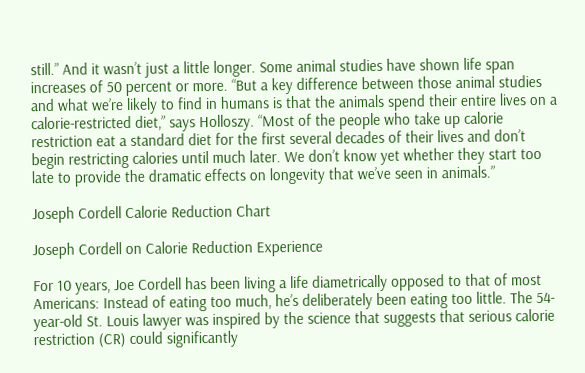still.” And it wasn’t just a little longer. Some animal studies have shown life span increases of 50 percent or more. “But a key difference between those animal studies and what we’re likely to find in humans is that the animals spend their entire lives on a calorie-restricted diet,” says Holloszy. “Most of the people who take up calorie restriction eat a standard diet for the first several decades of their lives and don’t begin restricting calories until much later. We don’t know yet whether they start too late to provide the dramatic effects on longevity that we’ve seen in animals.”

Joseph Cordell Calorie Reduction Chart

Joseph Cordell on Calorie Reduction Experience

For 10 years, Joe Cordell has been living a life diametrically opposed to that of most Americans: Instead of eating too much, he’s deliberately been eating too little. The 54-year-old St. Louis lawyer was inspired by the science that suggests that serious calorie restriction (CR) could significantly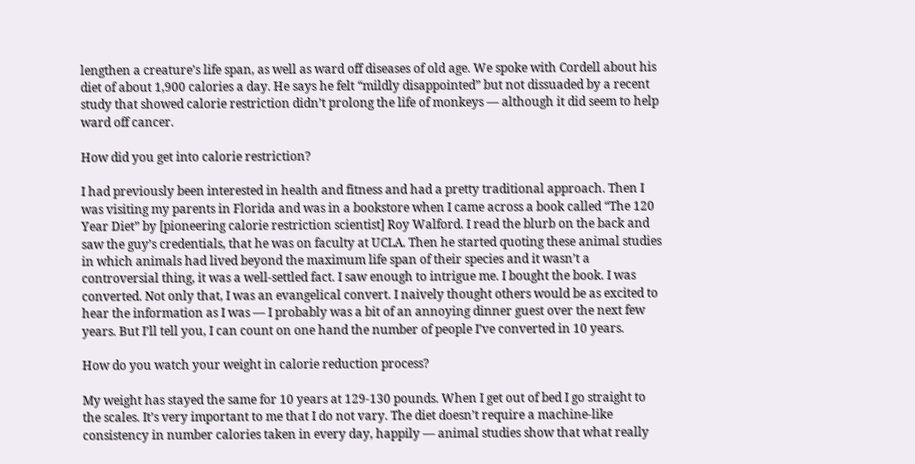lengthen a creature’s life span, as well as ward off diseases of old age. We spoke with Cordell about his diet of about 1,900 calories a day. He says he felt “mildly disappointed” but not dissuaded by a recent study that showed calorie restriction didn’t prolong the life of monkeys — although it did seem to help ward off cancer.

How did you get into calorie restriction?

I had previously been interested in health and fitness and had a pretty traditional approach. Then I was visiting my parents in Florida and was in a bookstore when I came across a book called “The 120 Year Diet” by [pioneering calorie restriction scientist] Roy Walford. I read the blurb on the back and saw the guy’s credentials, that he was on faculty at UCLA. Then he started quoting these animal studies in which animals had lived beyond the maximum life span of their species and it wasn’t a controversial thing, it was a well-settled fact. I saw enough to intrigue me. I bought the book. I was converted. Not only that, I was an evangelical convert. I naively thought others would be as excited to hear the information as I was — I probably was a bit of an annoying dinner guest over the next few years. But I’ll tell you, I can count on one hand the number of people I’ve converted in 10 years.

How do you watch your weight in calorie reduction process?

My weight has stayed the same for 10 years at 129-130 pounds. When I get out of bed I go straight to the scales. It’s very important to me that I do not vary. The diet doesn’t require a machine-like consistency in number calories taken in every day, happily — animal studies show that what really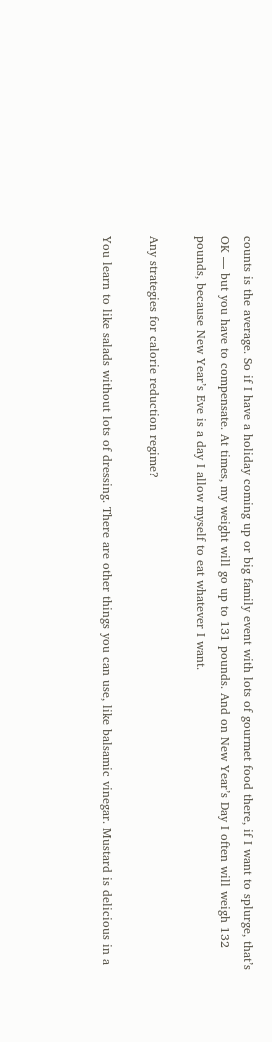counts is the average. So if I have a holiday coming up or big family event with lots of gourmet food there, if I want to splurge, that’s OK — but you have to compensate. At times, my weight will go up to 131 pounds. And on New Year’s Day I often will weigh 132 pounds, because New Year’s Eve is a day I allow myself to eat whatever I want.

Any strategies for calorie reduction regime?

You learn to like salads without lots of dressing. There are other things you can use, like balsamic vinegar. Mustard is delicious in a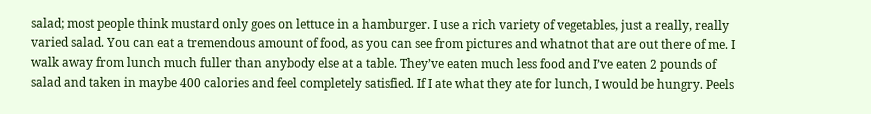salad; most people think mustard only goes on lettuce in a hamburger. I use a rich variety of vegetables, just a really, really varied salad. You can eat a tremendous amount of food, as you can see from pictures and whatnot that are out there of me. I walk away from lunch much fuller than anybody else at a table. They’ve eaten much less food and I’ve eaten 2 pounds of salad and taken in maybe 400 calories and feel completely satisfied. If I ate what they ate for lunch, I would be hungry. Peels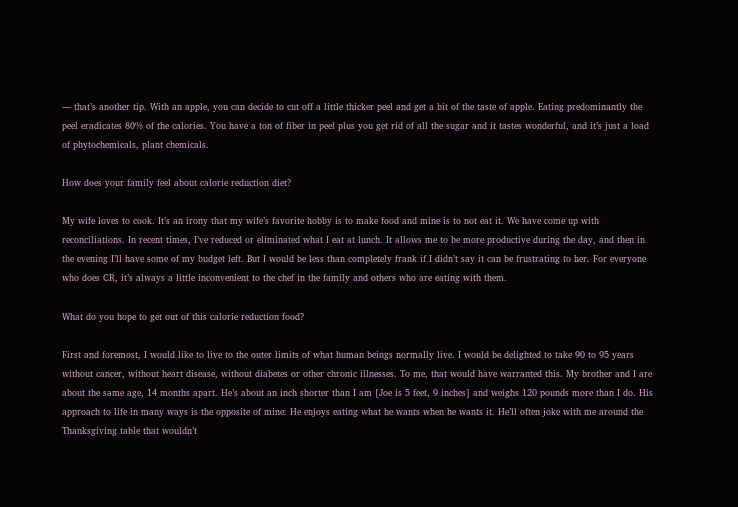— that’s another tip. With an apple, you can decide to cut off a little thicker peel and get a bit of the taste of apple. Eating predominantly the peel eradicates 80% of the calories. You have a ton of fiber in peel plus you get rid of all the sugar and it tastes wonderful, and it’s just a load of phytochemicals, plant chemicals.

How does your family feel about calorie reduction diet?

My wife loves to cook. It’s an irony that my wife’s favorite hobby is to make food and mine is to not eat it. We have come up with reconciliations. In recent times, I’ve reduced or eliminated what I eat at lunch. It allows me to be more productive during the day, and then in the evening I’ll have some of my budget left. But I would be less than completely frank if I didn’t say it can be frustrating to her. For everyone who does CR, it’s always a little inconvenient to the chef in the family and others who are eating with them.

What do you hope to get out of this calorie reduction food?

First and foremost, I would like to live to the outer limits of what human beings normally live. I would be delighted to take 90 to 95 years without cancer, without heart disease, without diabetes or other chronic illnesses. To me, that would have warranted this. My brother and I are about the same age, 14 months apart. He’s about an inch shorter than I am [Joe is 5 feet, 9 inches] and weighs 120 pounds more than I do. His approach to life in many ways is the opposite of mine: He enjoys eating what he wants when he wants it. He’ll often joke with me around the Thanksgiving table that wouldn’t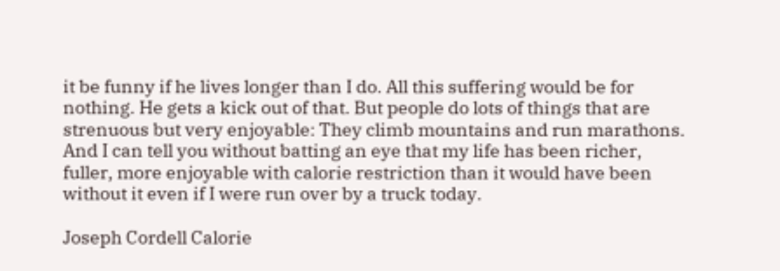it be funny if he lives longer than I do. All this suffering would be for nothing. He gets a kick out of that. But people do lots of things that are strenuous but very enjoyable: They climb mountains and run marathons. And I can tell you without batting an eye that my life has been richer, fuller, more enjoyable with calorie restriction than it would have been without it even if I were run over by a truck today.

Joseph Cordell Calorie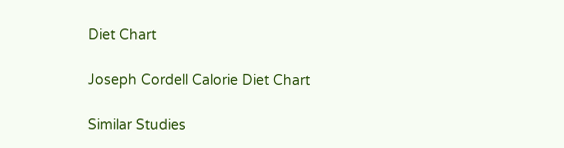Diet Chart

Joseph Cordell Calorie Diet Chart

Similar Studies